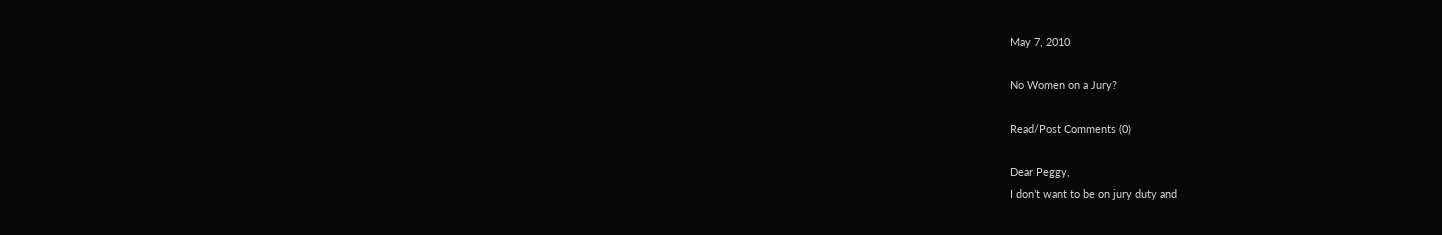May 7, 2010

No Women on a Jury?

Read/Post Comments (0)

Dear Peggy,
I don’t want to be on jury duty and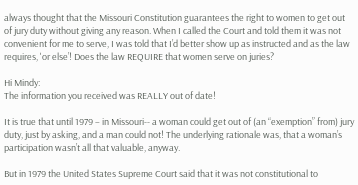always thought that the Missouri Constitution guarantees the right to women to get out of jury duty without giving any reason. When I called the Court and told them it was not convenient for me to serve, I was told that I’d better show up as instructed and as the law requires, 'or else’! Does the law REQUIRE that women serve on juries?

Hi Mindy:
The information you received was REALLY out of date!

It is true that until 1979 – in Missouri-- a woman could get out of (an “exemption” from) jury duty, just by asking, and a man could not! The underlying rationale was, that a woman’s participation wasn’t all that valuable, anyway.

But in 1979 the United States Supreme Court said that it was not constitutional to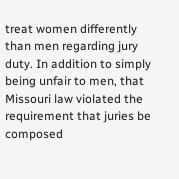treat women differently than men regarding jury duty. In addition to simply being unfair to men, that Missouri law violated the requirement that juries be composed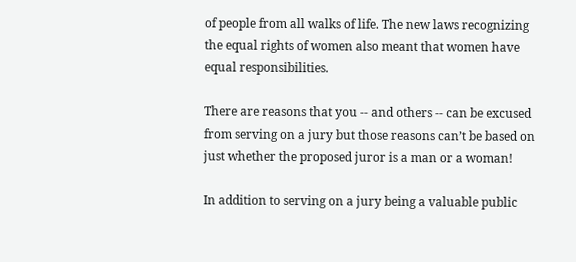of people from all walks of life. The new laws recognizing the equal rights of women also meant that women have equal responsibilities.

There are reasons that you -- and others -- can be excused from serving on a jury but those reasons can’t be based on just whether the proposed juror is a man or a woman!

In addition to serving on a jury being a valuable public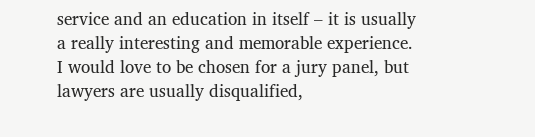service and an education in itself – it is usually a really interesting and memorable experience. I would love to be chosen for a jury panel, but lawyers are usually disqualified,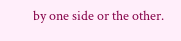by one side or the other.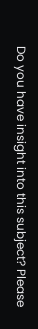Do you have insight into this subject? Please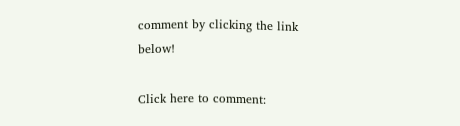comment by clicking the link below!

Click here to comment: